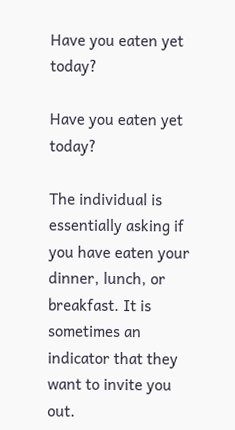Have you eaten yet today?

Have you eaten yet today?

The individual is essentially asking if you have eaten your dinner, lunch, or breakfast. It is sometimes an indicator that they want to invite you out.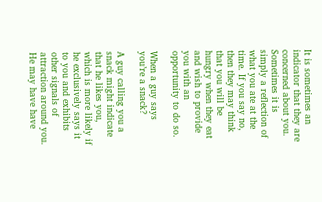It is sometimes an indicator that they are concerned about you. Sometimes it is simply a reflection of what you ate at the time. If you say no, then they may think that you will be hungry when they eat and wish to provide you with an opportunity to do so.

When a guy says you’re a snack?

A guy calling you a snack might indicate that he likes you, which is more likely if he exclusively says it to you and exhibits other signals of attraction around you. He may have have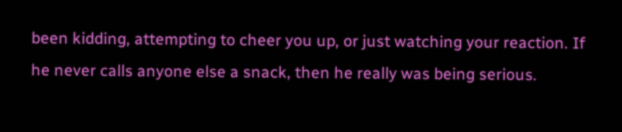been kidding, attempting to cheer you up, or just watching your reaction. If he never calls anyone else a snack, then he really was being serious.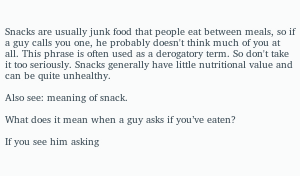Snacks are usually junk food that people eat between meals, so if a guy calls you one, he probably doesn't think much of you at all. This phrase is often used as a derogatory term. So don't take it too seriously. Snacks generally have little nutritional value and can be quite unhealthy.

Also see: meaning of snack.

What does it mean when a guy asks if you’ve eaten?

If you see him asking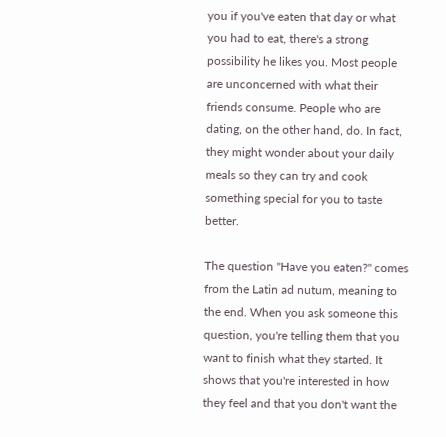you if you've eaten that day or what you had to eat, there's a strong possibility he likes you. Most people are unconcerned with what their friends consume. People who are dating, on the other hand, do. In fact, they might wonder about your daily meals so they can try and cook something special for you to taste better.

The question "Have you eaten?" comes from the Latin ad nutum, meaning to the end. When you ask someone this question, you're telling them that you want to finish what they started. It shows that you're interested in how they feel and that you don't want the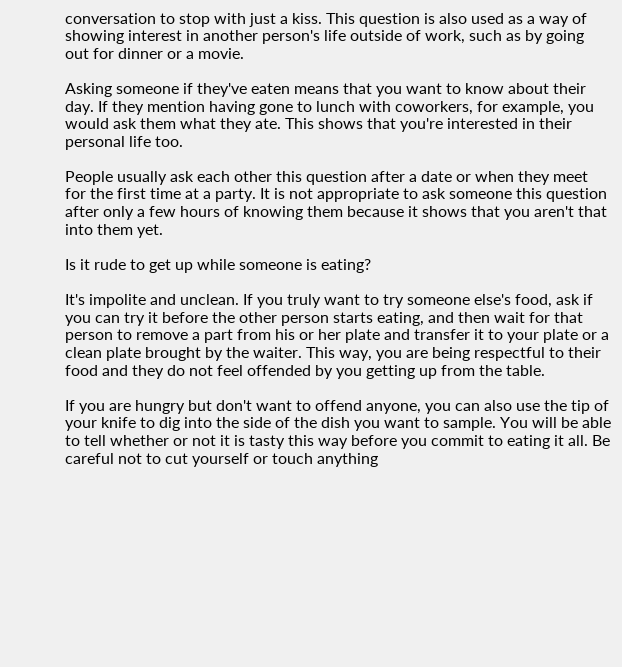conversation to stop with just a kiss. This question is also used as a way of showing interest in another person's life outside of work, such as by going out for dinner or a movie.

Asking someone if they've eaten means that you want to know about their day. If they mention having gone to lunch with coworkers, for example, you would ask them what they ate. This shows that you're interested in their personal life too.

People usually ask each other this question after a date or when they meet for the first time at a party. It is not appropriate to ask someone this question after only a few hours of knowing them because it shows that you aren't that into them yet.

Is it rude to get up while someone is eating?

It's impolite and unclean. If you truly want to try someone else's food, ask if you can try it before the other person starts eating, and then wait for that person to remove a part from his or her plate and transfer it to your plate or a clean plate brought by the waiter. This way, you are being respectful to their food and they do not feel offended by you getting up from the table.

If you are hungry but don't want to offend anyone, you can also use the tip of your knife to dig into the side of the dish you want to sample. You will be able to tell whether or not it is tasty this way before you commit to eating it all. Be careful not to cut yourself or touch anything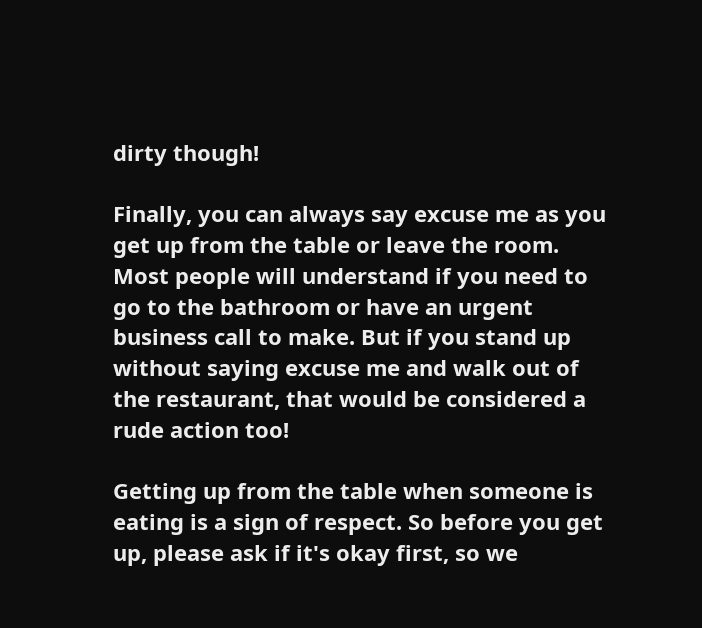dirty though!

Finally, you can always say excuse me as you get up from the table or leave the room. Most people will understand if you need to go to the bathroom or have an urgent business call to make. But if you stand up without saying excuse me and walk out of the restaurant, that would be considered a rude action too!

Getting up from the table when someone is eating is a sign of respect. So before you get up, please ask if it's okay first, so we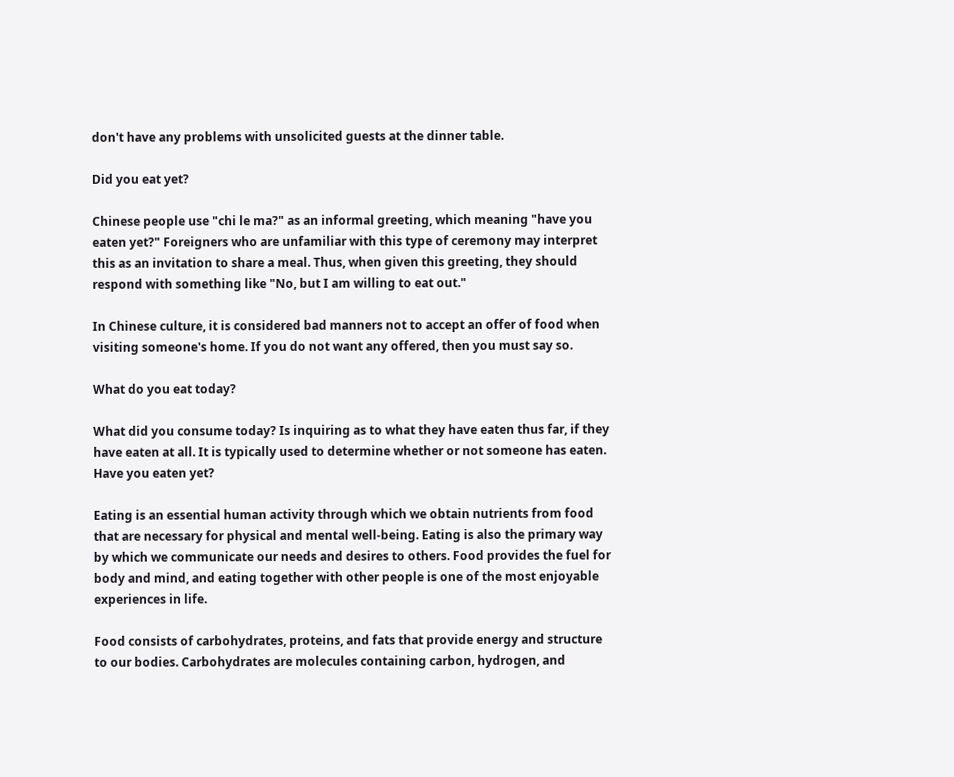don't have any problems with unsolicited guests at the dinner table.

Did you eat yet?

Chinese people use "chi le ma?" as an informal greeting, which meaning "have you eaten yet?" Foreigners who are unfamiliar with this type of ceremony may interpret this as an invitation to share a meal. Thus, when given this greeting, they should respond with something like "No, but I am willing to eat out."

In Chinese culture, it is considered bad manners not to accept an offer of food when visiting someone's home. If you do not want any offered, then you must say so.

What do you eat today?

What did you consume today? Is inquiring as to what they have eaten thus far, if they have eaten at all. It is typically used to determine whether or not someone has eaten. Have you eaten yet?

Eating is an essential human activity through which we obtain nutrients from food that are necessary for physical and mental well-being. Eating is also the primary way by which we communicate our needs and desires to others. Food provides the fuel for body and mind, and eating together with other people is one of the most enjoyable experiences in life.

Food consists of carbohydrates, proteins, and fats that provide energy and structure to our bodies. Carbohydrates are molecules containing carbon, hydrogen, and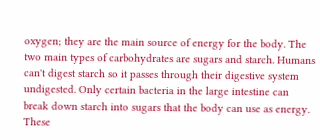oxygen; they are the main source of energy for the body. The two main types of carbohydrates are sugars and starch. Humans can't digest starch so it passes through their digestive system undigested. Only certain bacteria in the large intestine can break down starch into sugars that the body can use as energy. These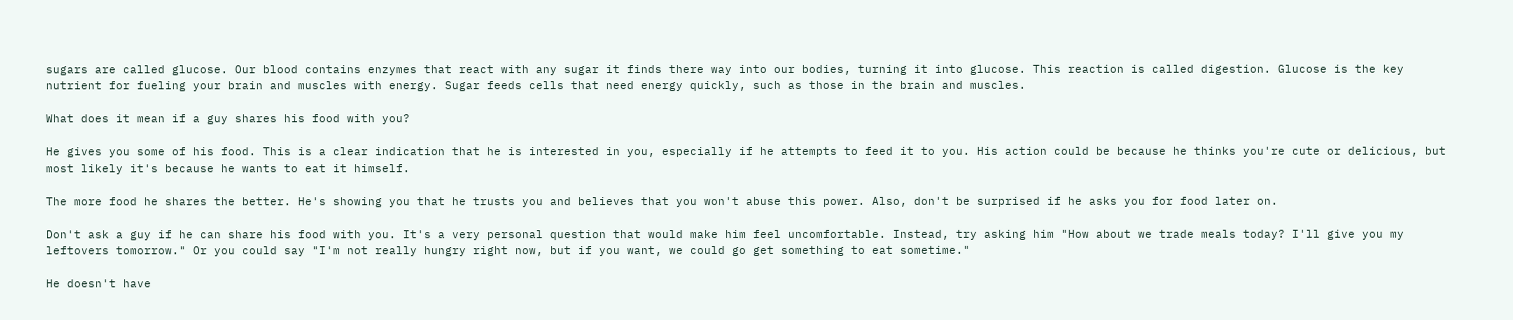sugars are called glucose. Our blood contains enzymes that react with any sugar it finds there way into our bodies, turning it into glucose. This reaction is called digestion. Glucose is the key nutrient for fueling your brain and muscles with energy. Sugar feeds cells that need energy quickly, such as those in the brain and muscles.

What does it mean if a guy shares his food with you?

He gives you some of his food. This is a clear indication that he is interested in you, especially if he attempts to feed it to you. His action could be because he thinks you're cute or delicious, but most likely it's because he wants to eat it himself.

The more food he shares the better. He's showing you that he trusts you and believes that you won't abuse this power. Also, don't be surprised if he asks you for food later on.

Don't ask a guy if he can share his food with you. It's a very personal question that would make him feel uncomfortable. Instead, try asking him "How about we trade meals today? I'll give you my leftovers tomorrow." Or you could say "I'm not really hungry right now, but if you want, we could go get something to eat sometime."

He doesn't have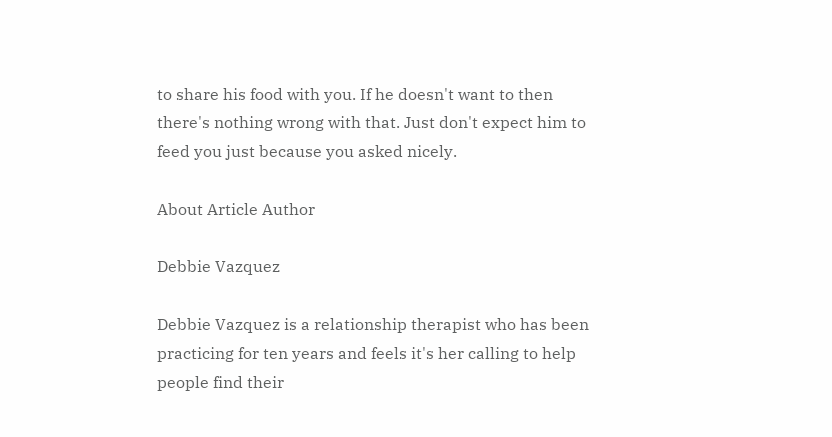to share his food with you. If he doesn't want to then there's nothing wrong with that. Just don't expect him to feed you just because you asked nicely.

About Article Author

Debbie Vazquez

Debbie Vazquez is a relationship therapist who has been practicing for ten years and feels it's her calling to help people find their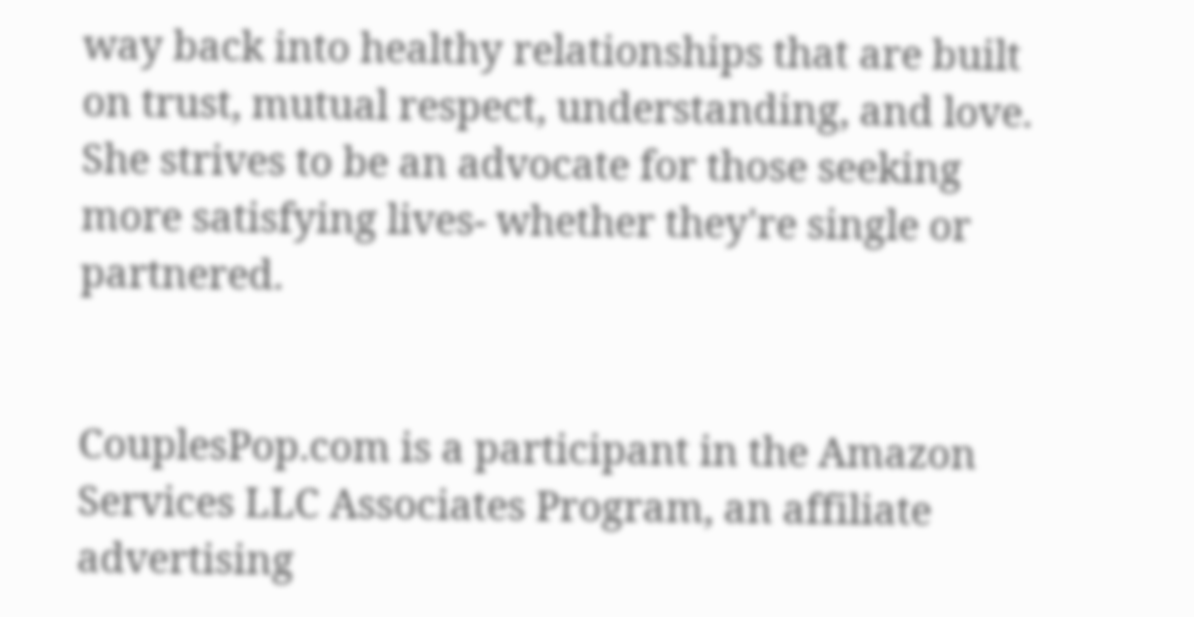way back into healthy relationships that are built on trust, mutual respect, understanding, and love. She strives to be an advocate for those seeking more satisfying lives- whether they're single or partnered.


CouplesPop.com is a participant in the Amazon Services LLC Associates Program, an affiliate advertising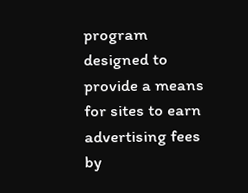program designed to provide a means for sites to earn advertising fees by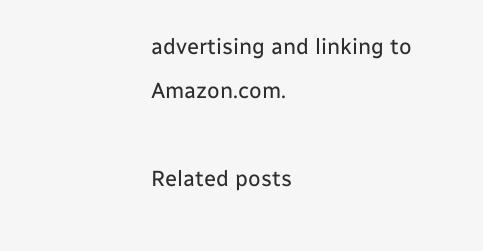advertising and linking to Amazon.com.

Related posts